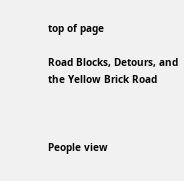top of page

Road Blocks, Detours, and the Yellow Brick Road



People view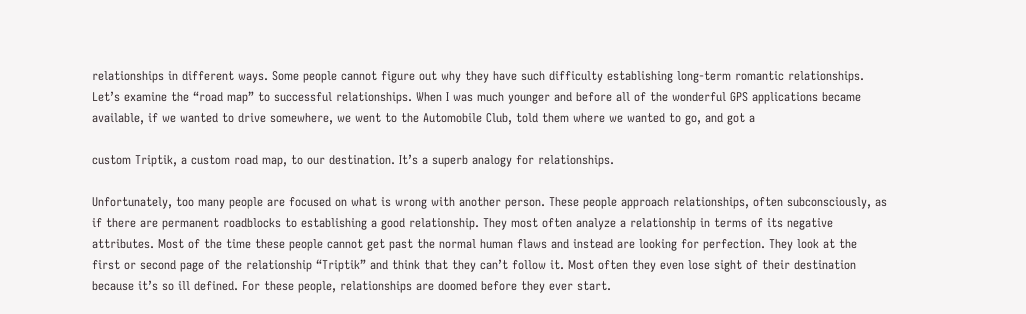relationships in different ways. Some people cannot figure out why they have such difficulty establishing long-term romantic relationships. Let’s examine the “road map” to successful relationships. When I was much younger and before all of the wonderful GPS applications became available, if we wanted to drive somewhere, we went to the Automobile Club, told them where we wanted to go, and got a

custom Triptik, a custom road map, to our destination. It’s a superb analogy for relationships.

Unfortunately, too many people are focused on what is wrong with another person. These people approach relationships, often subconsciously, as if there are permanent roadblocks to establishing a good relationship. They most often analyze a relationship in terms of its negative attributes. Most of the time these people cannot get past the normal human flaws and instead are looking for perfection. They look at the first or second page of the relationship “Triptik” and think that they can’t follow it. Most often they even lose sight of their destination because it’s so ill defined. For these people, relationships are doomed before they ever start.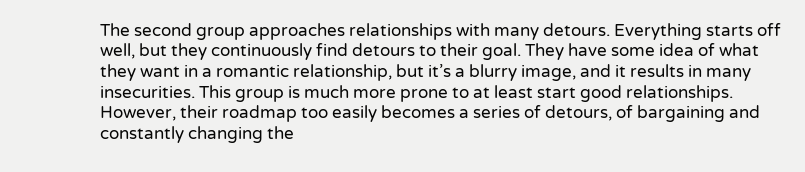The second group approaches relationships with many detours. Everything starts off well, but they continuously find detours to their goal. They have some idea of what they want in a romantic relationship, but it’s a blurry image, and it results in many insecurities. This group is much more prone to at least start good relationships. However, their roadmap too easily becomes a series of detours, of bargaining and constantly changing the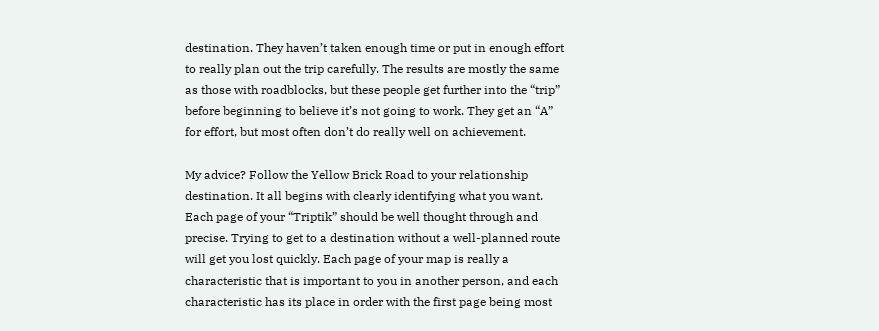destination. They haven’t taken enough time or put in enough effort to really plan out the trip carefully. The results are mostly the same as those with roadblocks, but these people get further into the “trip” before beginning to believe it’s not going to work. They get an “A” for effort, but most often don’t do really well on achievement.

My advice? Follow the Yellow Brick Road to your relationship destination. It all begins with clearly identifying what you want. Each page of your “Triptik” should be well thought through and precise. Trying to get to a destination without a well-planned route will get you lost quickly. Each page of your map is really a characteristic that is important to you in another person, and each characteristic has its place in order with the first page being most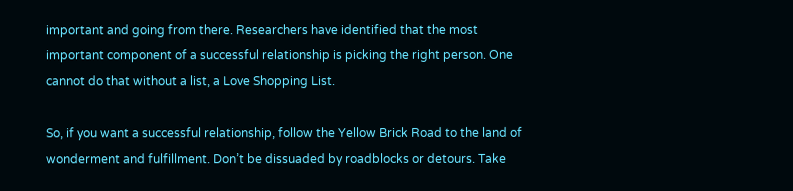important and going from there. Researchers have identified that the most important component of a successful relationship is picking the right person. One cannot do that without a list, a Love Shopping List.

So, if you want a successful relationship, follow the Yellow Brick Road to the land of wonderment and fulfillment. Don’t be dissuaded by roadblocks or detours. Take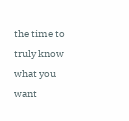the time to truly know what you want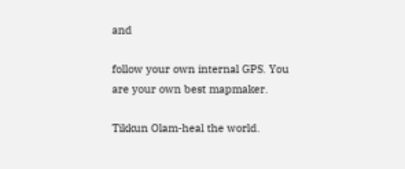and

follow your own internal GPS. You are your own best mapmaker.

Tikkun Olam-heal the world.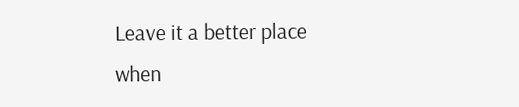Leave it a better place when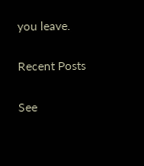you leave.

Recent Posts

See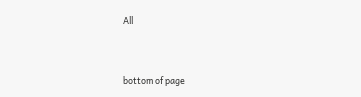All


bottom of page